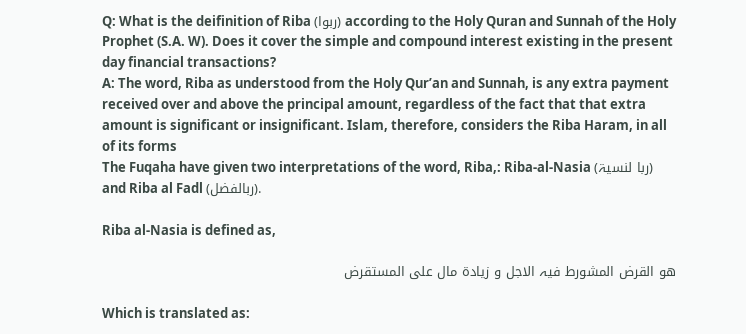Q: What is the deifinition of Riba (ربوا) according to the Holy Quran and Sunnah of the Holy Prophet (S.A. W). Does it cover the simple and compound interest existing in the present day financial transactions?
A: The word, Riba as understood from the Holy Qur’an and Sunnah, is any extra payment received over and above the principal amount, regardless of the fact that that extra amount is significant or insignificant. Islam, therefore, considers the Riba Haram, in all of its forms
The Fuqaha have given two interpretations of the word, Riba,: Riba-al-Nasia (ربا لنسیۃ) and Riba al Fadl (ربالفضل).

Riba al-Nasia is defined as,

ھو القرض المشورط فیہ الاجل و زیادۃ مال علی المستقرض

Which is translated as: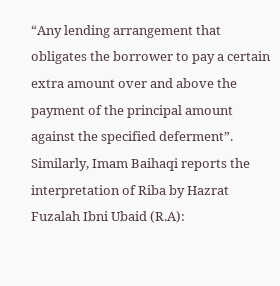“Any lending arrangement that obligates the borrower to pay a certain extra amount over and above the payment of the principal amount against the specified deferment”.
Similarly, Imam Baihaqi reports the interpretation of Riba by Hazrat Fuzalah Ibni Ubaid (R.A):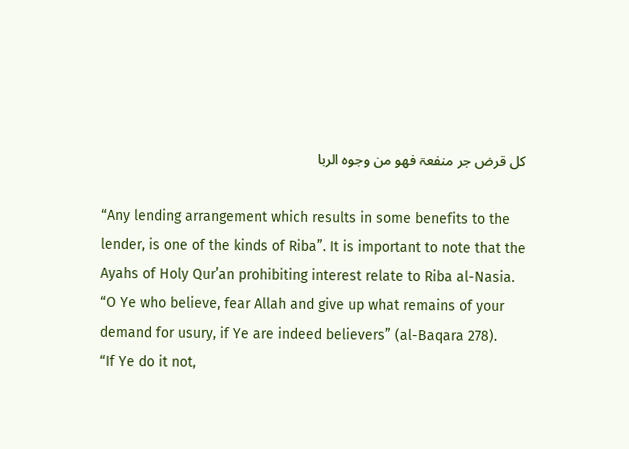کل قرض جر منفعۃ فھو من وجوہ الربا

“Any lending arrangement which results in some benefits to the lender, is one of the kinds of Riba”. It is important to note that the Ayahs of Holy Qur’an prohibiting interest relate to Riba al-Nasia.
“O Ye who believe, fear Allah and give up what remains of your demand for usury, if Ye are indeed believers” (al-Baqara 278).
“If Ye do it not,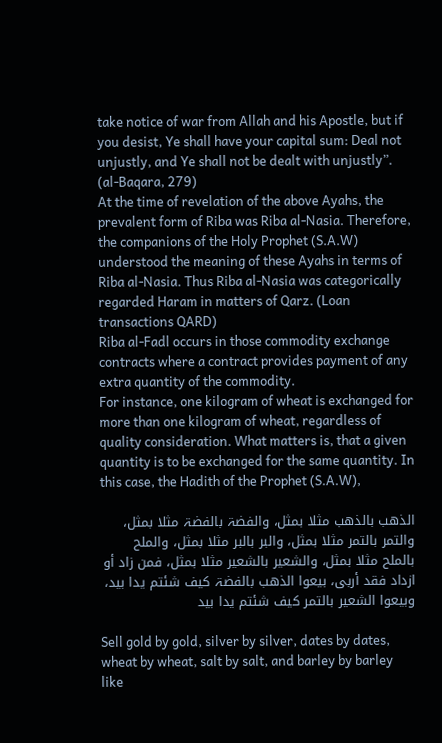take notice of war from Allah and his Apostle, but if you desist, Ye shall have your capital sum: Deal not unjustly, and Ye shall not be dealt with unjustly”. (al-Baqara, 279)
At the time of revelation of the above Ayahs, the prevalent form of Riba was Riba al-Nasia. Therefore, the companions of the Holy Prophet (S.A.W) understood the meaning of these Ayahs in terms of Riba al-Nasia. Thus Riba al-Nasia was categorically regarded Haram in matters of Qarz. (Loan transactions QARD)
Riba al-Fadl occurs in those commodity exchange contracts where a contract provides payment of any extra quantity of the commodity.
For instance, one kilogram of wheat is exchanged for more than one kilogram of wheat, regardless of quality consideration. What matters is, that a given quantity is to be exchanged for the same quantity. In this case, the Hadith of the Prophet (S.A.W),

الذھب بالذھب مثلا بمثل، والفضۃ بالفضۃ مثلا بمثل، والتمر بالتمر مثلا بمثل، والبر بالبر مثلا بمثل، والملح بالملح مثلا بمثل، والشعير بالشعير مثلا بمثل، فمن زاد أو ازداد فقد أربی، بيعوا الذھب بالفضۃ كيف شئتم يدا بيد، وبيعوا الشعير بالتمر كيف شئتم يدا بيد

Sell gold by gold, silver by silver, dates by dates, wheat by wheat, salt by salt, and barley by barley like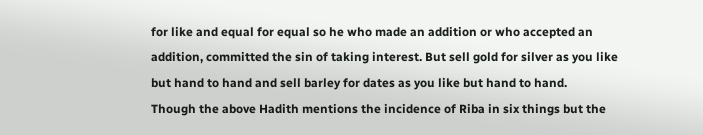for like and equal for equal so he who made an addition or who accepted an addition, committed the sin of taking interest. But sell gold for silver as you like but hand to hand and sell barley for dates as you like but hand to hand.
Though the above Hadith mentions the incidence of Riba in six things but the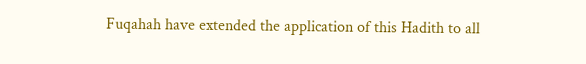Fuqahah have extended the application of this Hadith to all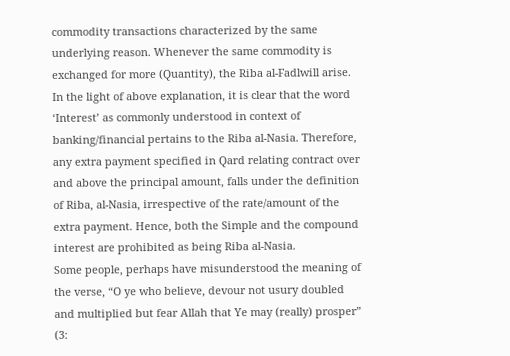commodity transactions characterized by the same underlying reason. Whenever the same commodity is exchanged for more (Quantity), the Riba al-Fadlwill arise.
In the light of above explanation, it is clear that the word ‘Interest’ as commonly understood in context of banking/financial pertains to the Riba al-Nasia. Therefore, any extra payment specified in Qard relating contract over and above the principal amount, falls under the definition of Riba, al-Nasia, irrespective of the rate/amount of the extra payment. Hence, both the Simple and the compound interest are prohibited as being Riba al-Nasia.
Some people, perhaps have misunderstood the meaning of the verse, “O ye who believe, devour not usury doubled and multiplied but fear Allah that Ye may (really) prosper” (3: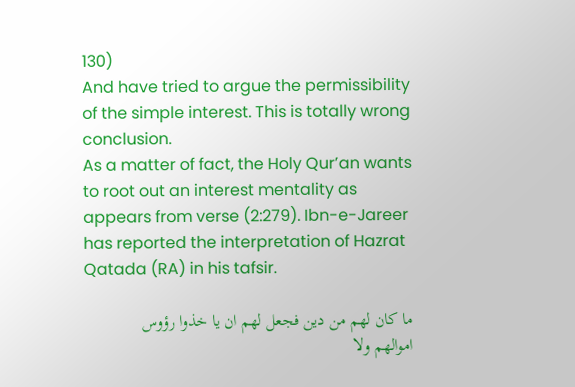130)
And have tried to argue the permissibility of the simple interest. This is totally wrong conclusion.
As a matter of fact, the Holy Qur’an wants to root out an interest mentality as appears from verse (2:279). Ibn-e-Jareer has reported the interpretation of Hazrat Qatada (RA) in his tafsir.

ما کان لھم من دین فجعل لھم ان یا خذوا رؤوس
اموالھم ولا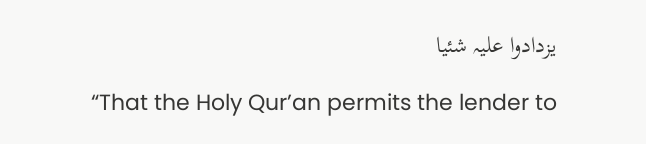یزدادوا علیہ شئیا

“That the Holy Qur’an permits the lender to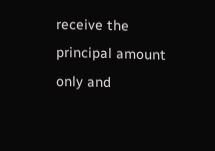receive the principal amount only and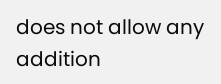does not allow any addition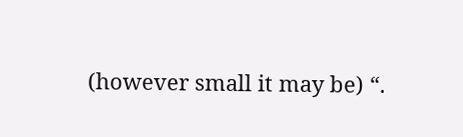(however small it may be) “.